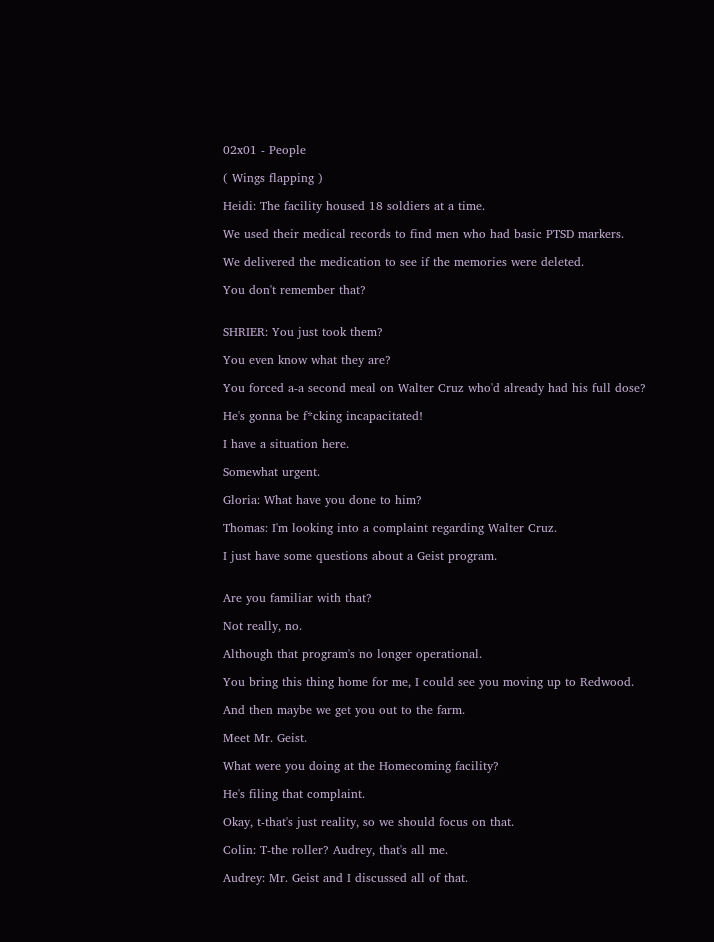02x01 - People

( Wings flapping )

Heidi: The facility housed 18 soldiers at a time.

We used their medical records to find men who had basic PTSD markers.

We delivered the medication to see if the memories were deleted.

You don't remember that?


SHRIER: You just took them?

You even know what they are?

You forced a-a second meal on Walter Cruz who'd already had his full dose?

He's gonna be f*cking incapacitated!

I have a situation here.

Somewhat urgent.

Gloria: What have you done to him?

Thomas: I'm looking into a complaint regarding Walter Cruz.

I just have some questions about a Geist program.


Are you familiar with that?

Not really, no.

Although that program's no longer operational.

You bring this thing home for me, I could see you moving up to Redwood.

And then maybe we get you out to the farm.

Meet Mr. Geist.

What were you doing at the Homecoming facility?

He's filing that complaint.

Okay, t-that's just reality, so we should focus on that.

Colin: T-the roller? Audrey, that's all me.

Audrey: Mr. Geist and I discussed all of that.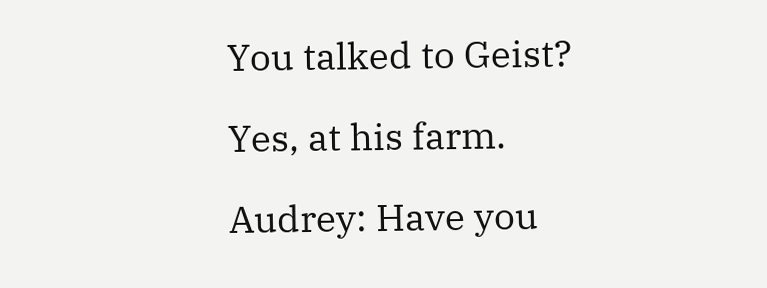You talked to Geist?

Yes, at his farm.

Audrey: Have you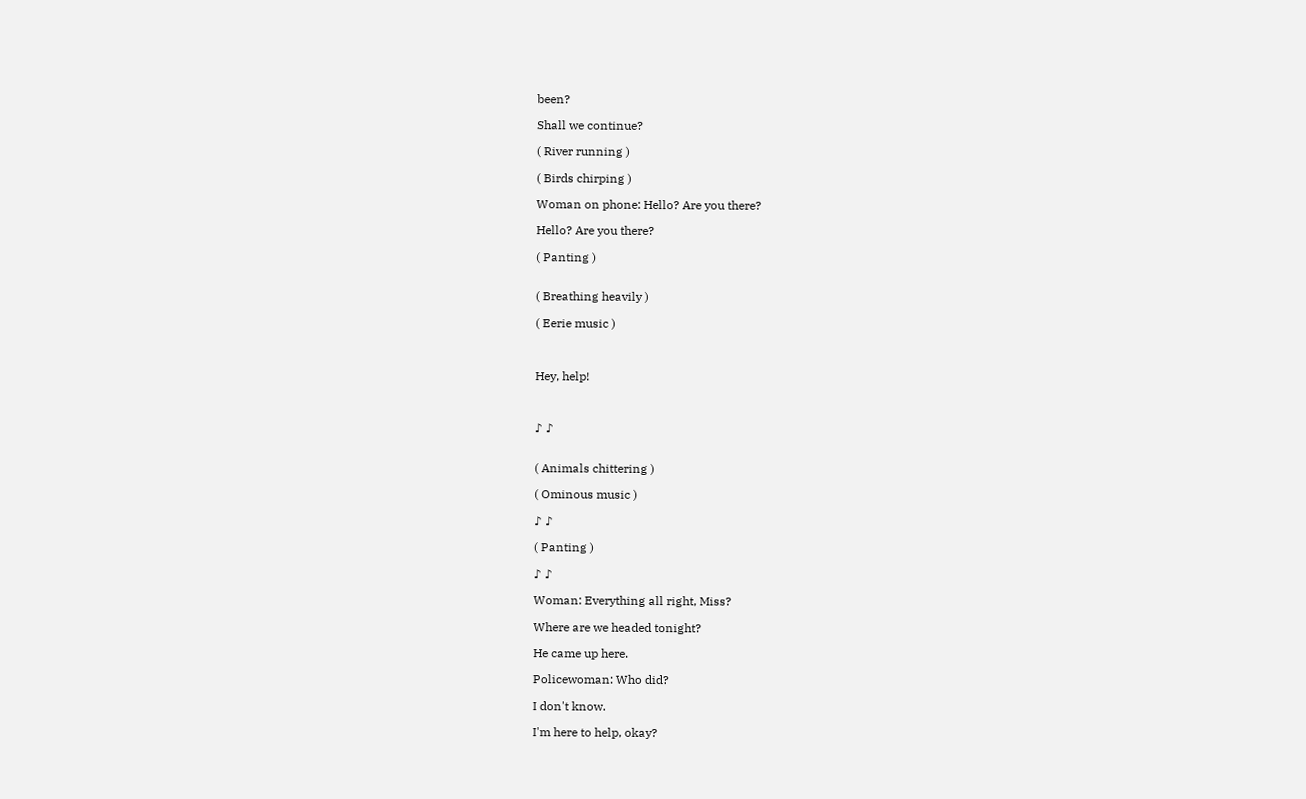been?

Shall we continue?

( River running )

( Birds chirping )

Woman on phone: Hello? Are you there?

Hello? Are you there?

( Panting )


( Breathing heavily )

( Eerie music )



Hey, help!



♪ ♪


( Animals chittering )

( Ominous music )

♪ ♪

( Panting )

♪ ♪

Woman: Everything all right, Miss?

Where are we headed tonight?

He came up here.

Policewoman: Who did?

I don't know.

I'm here to help, okay?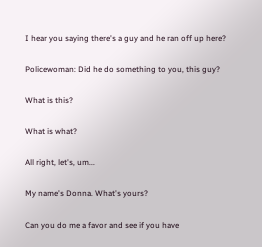I hear you saying there's a guy and he ran off up here?

Policewoman: Did he do something to you, this guy?

What is this?

What is what?

All right, let's, um...

My name's Donna. What's yours?

Can you do me a favor and see if you have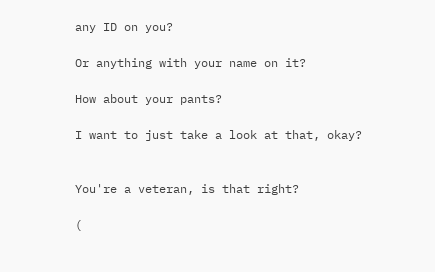any ID on you?

Or anything with your name on it?

How about your pants?

I want to just take a look at that, okay?


You're a veteran, is that right?

(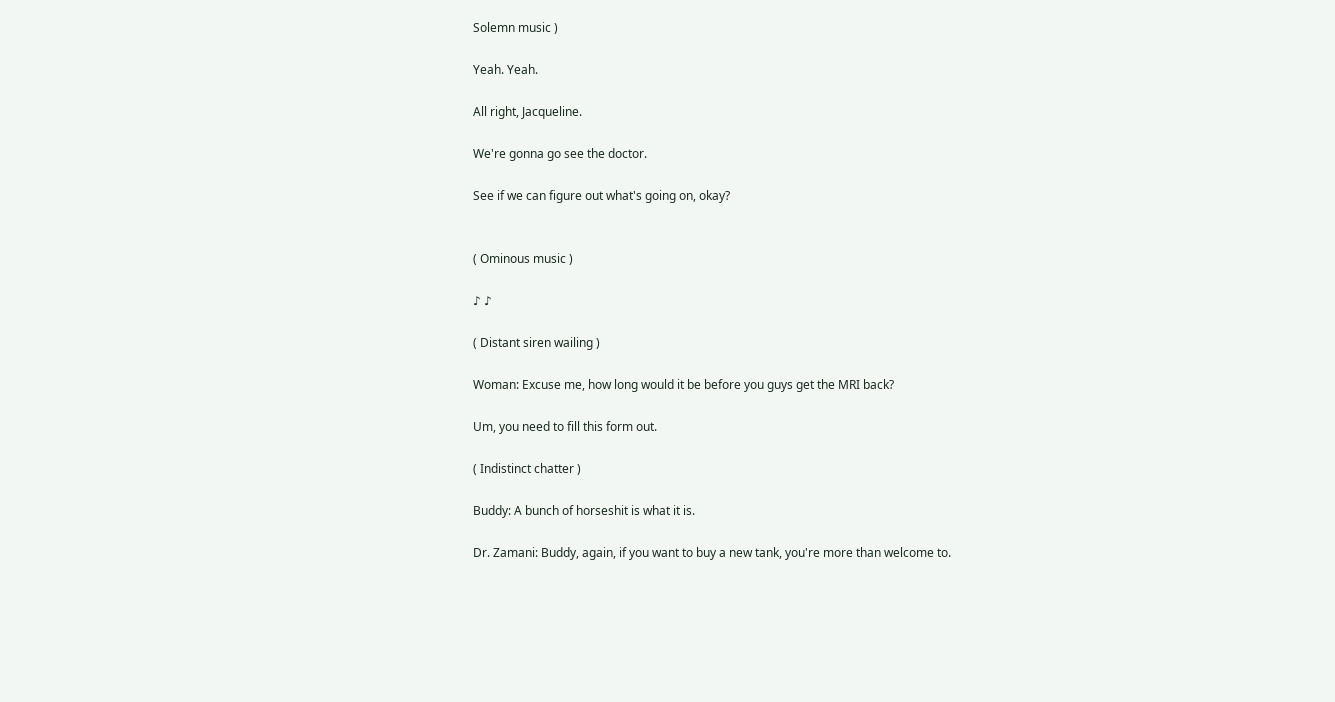Solemn music )

Yeah. Yeah.

All right, Jacqueline.

We're gonna go see the doctor.

See if we can figure out what's going on, okay?


( Ominous music )

♪ ♪

( Distant siren wailing )

Woman: Excuse me, how long would it be before you guys get the MRI back?

Um, you need to fill this form out.

( Indistinct chatter )

Buddy: A bunch of horseshit is what it is.

Dr. Zamani: Buddy, again, if you want to buy a new tank, you're more than welcome to.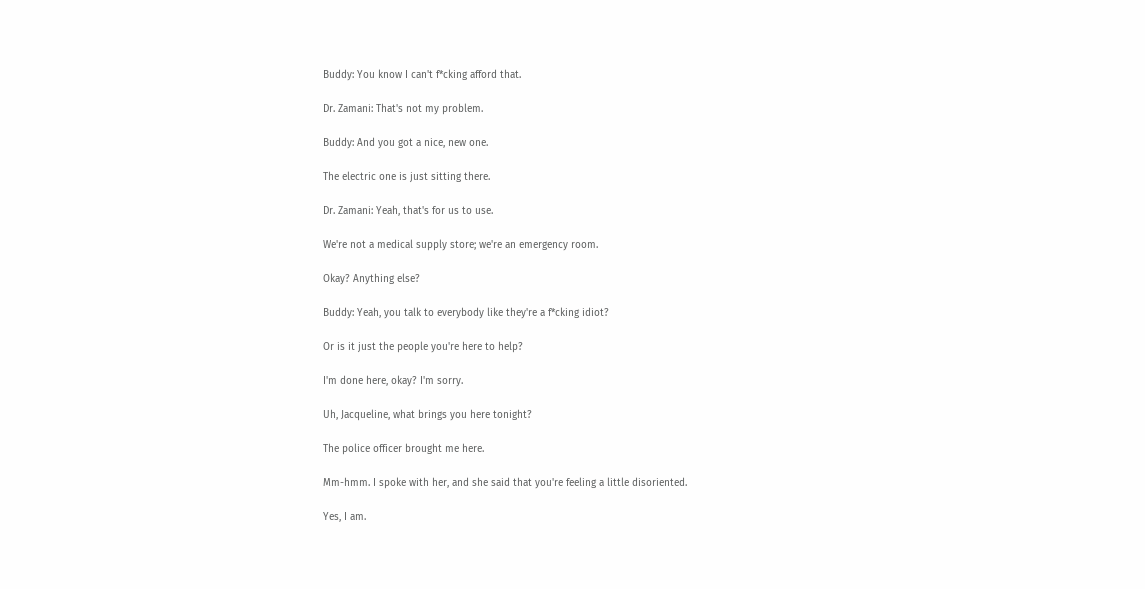Buddy: You know I can't f*cking afford that.

Dr. Zamani: That's not my problem.

Buddy: And you got a nice, new one.

The electric one is just sitting there.

Dr. Zamani: Yeah, that's for us to use.

We're not a medical supply store; we're an emergency room.

Okay? Anything else?

Buddy: Yeah, you talk to everybody like they're a f*cking idiot?

Or is it just the people you're here to help?

I'm done here, okay? I'm sorry.

Uh, Jacqueline, what brings you here tonight?

The police officer brought me here.

Mm-hmm. I spoke with her, and she said that you're feeling a little disoriented.

Yes, I am.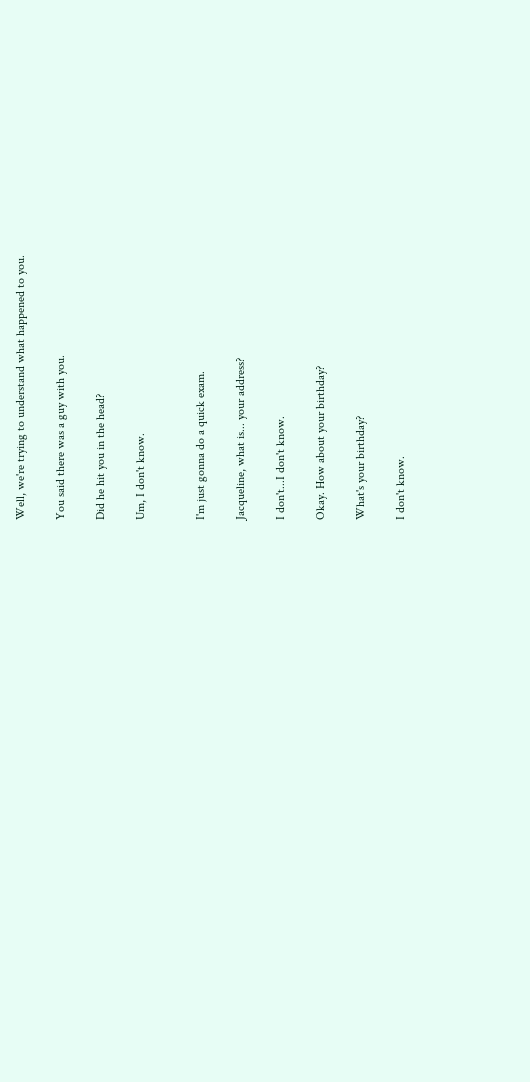Well, we're trying to understand what happened to you.

You said there was a guy with you.

Did he hit you in the head?

Um, I don't know.


I'm just gonna do a quick exam.

Jacqueline, what is... your address?

I don't...I don't know.

Okay. How about your birthday?

What's your birthday?

I don't know.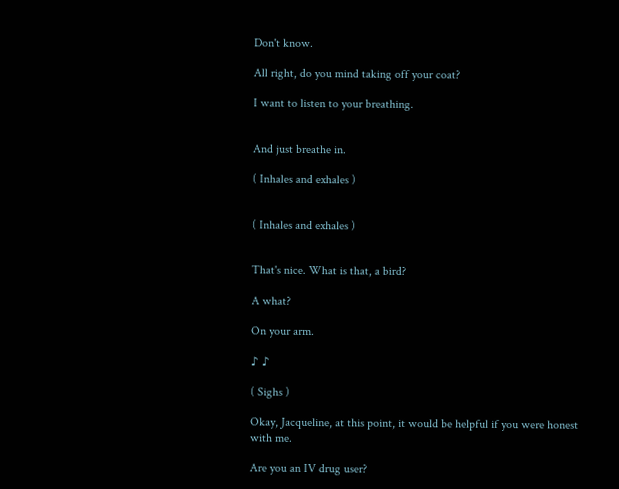Don't know.

All right, do you mind taking off your coat?

I want to listen to your breathing.


And just breathe in.

( Inhales and exhales )


( Inhales and exhales )


That's nice. What is that, a bird?

A what?

On your arm.

♪ ♪

( Sighs )

Okay, Jacqueline, at this point, it would be helpful if you were honest with me.

Are you an IV drug user?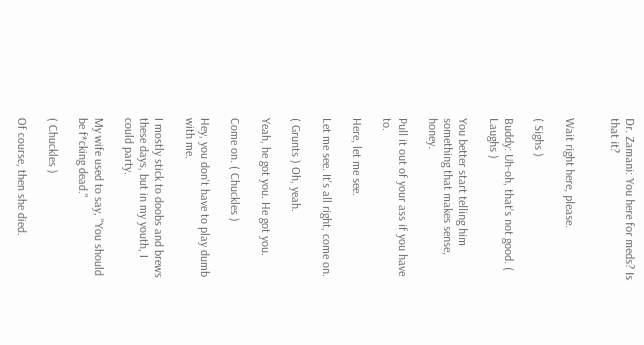Dr. Zamani: You here for meds? Is that it?


Wait right here, please.

( Sighs )

Buddy: Uh-oh, that's not good. ( Laughs )

You better start telling him something that makes sense, honey.

Pull it out of your ass if you have to.

Here, let me see.

Let me see. It's all right, come on.

( Grunts ) Oh, yeah.

Yeah, he got you. He got you.

Come on. ( Chuckles )

Hey, you don't have to play dumb with me.

I mostly stick to doobs and brews these days, but in my youth, I could party.

My wife used to say, "You should be f*cking dead."

( Chuckles )

Of course, then she died.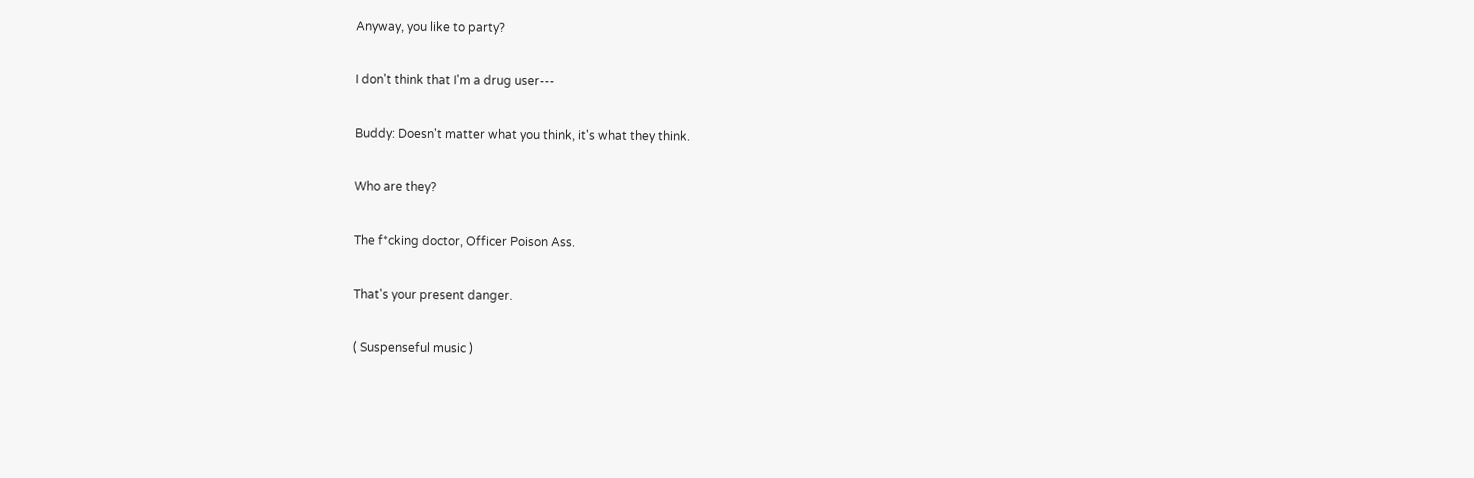Anyway, you like to party?

I don't think that I'm a drug user---

Buddy: Doesn't matter what you think, it's what they think.

Who are they?

The f*cking doctor, Officer Poison Ass.

That's your present danger.

( Suspenseful music )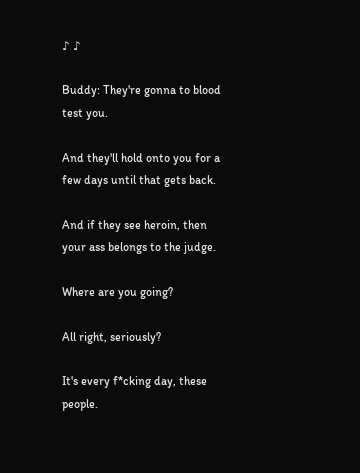♪ ♪

Buddy: They're gonna to blood test you.

And they'll hold onto you for a few days until that gets back.

And if they see heroin, then your ass belongs to the judge.

Where are you going?

All right, seriously?

It's every f*cking day, these people.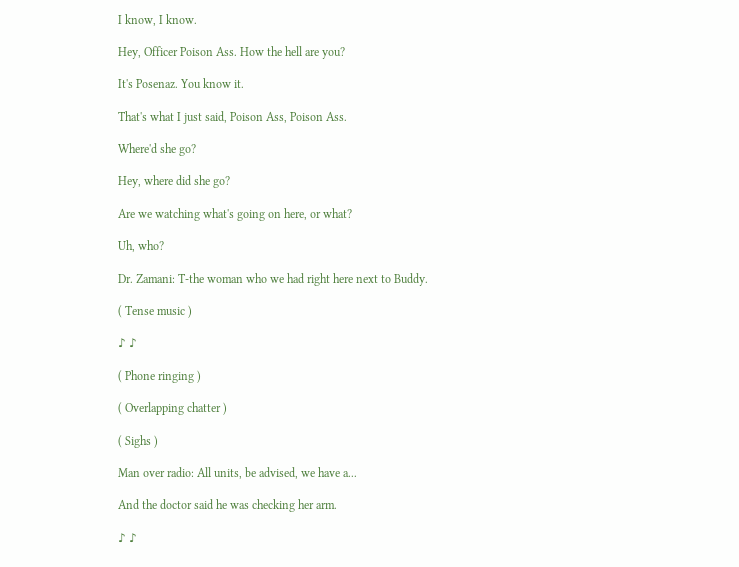I know, I know.

Hey, Officer Poison Ass. How the hell are you?

It's Posenaz. You know it.

That's what I just said, Poison Ass, Poison Ass.

Where'd she go?

Hey, where did she go?

Are we watching what's going on here, or what?

Uh, who?

Dr. Zamani: T-the woman who we had right here next to Buddy.

( Tense music )

♪ ♪

( Phone ringing )

( Overlapping chatter )

( Sighs )

Man over radio: All units, be advised, we have a...

And the doctor said he was checking her arm.

♪ ♪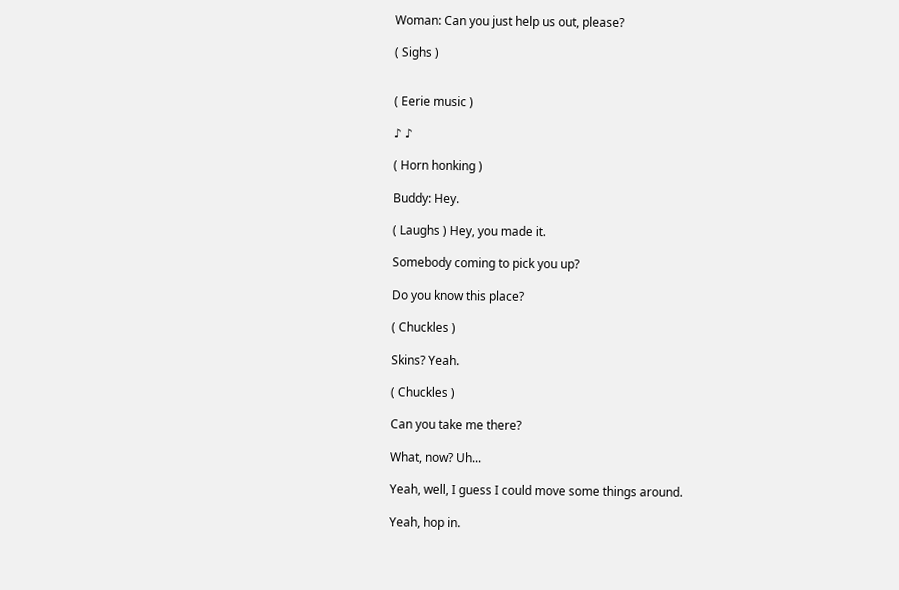Woman: Can you just help us out, please?

( Sighs )


( Eerie music )

♪ ♪

( Horn honking )

Buddy: Hey.

( Laughs ) Hey, you made it.

Somebody coming to pick you up?

Do you know this place?

( Chuckles )

Skins? Yeah.

( Chuckles )

Can you take me there?

What, now? Uh...

Yeah, well, I guess I could move some things around.

Yeah, hop in.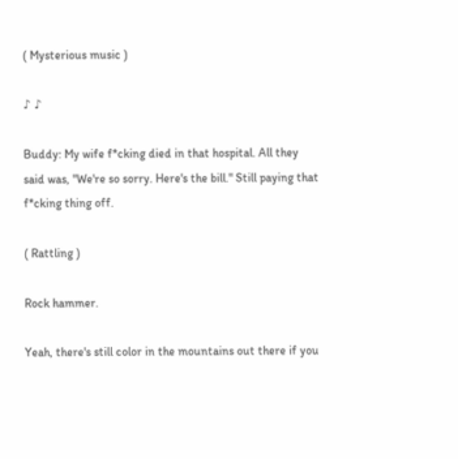( Mysterious music )

♪ ♪

Buddy: My wife f*cking died in that hospital. All they said was, "We're so sorry. Here's the bill." Still paying that f*cking thing off.

( Rattling )

Rock hammer.

Yeah, there's still color in the mountains out there if you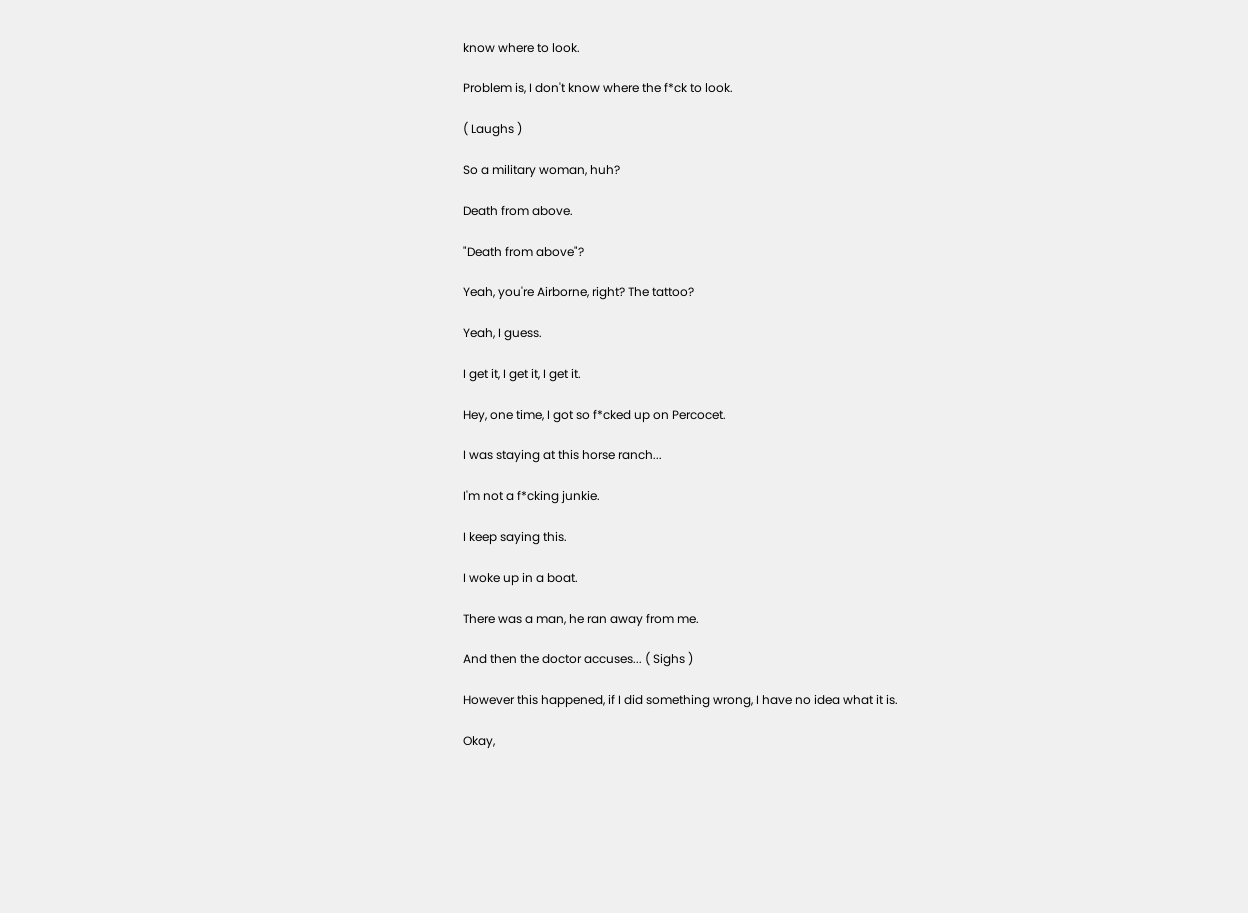know where to look.

Problem is, I don't know where the f*ck to look.

( Laughs )

So a military woman, huh?

Death from above.

"Death from above"?

Yeah, you're Airborne, right? The tattoo?

Yeah, I guess.

I get it, I get it, I get it.

Hey, one time, I got so f*cked up on Percocet.

I was staying at this horse ranch...

I'm not a f*cking junkie.

I keep saying this.

I woke up in a boat.

There was a man, he ran away from me.

And then the doctor accuses... ( Sighs )

However this happened, if I did something wrong, I have no idea what it is.

Okay,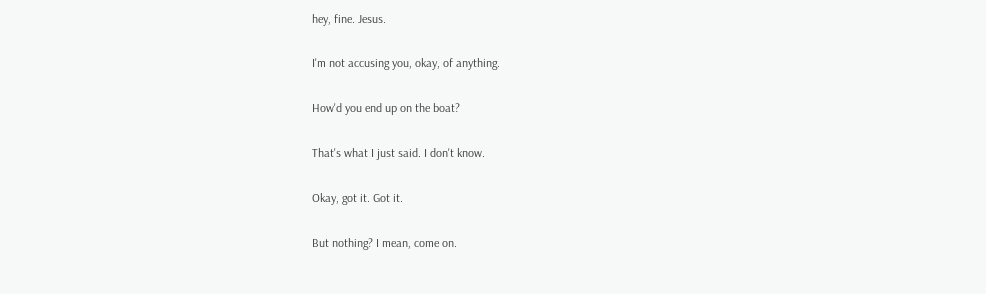hey, fine. Jesus.

I'm not accusing you, okay, of anything.

How'd you end up on the boat?

That's what I just said. I don't know.

Okay, got it. Got it.

But nothing? I mean, come on.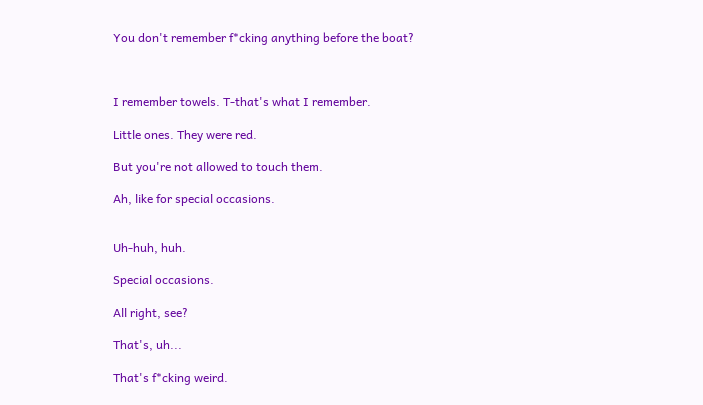You don't remember f*cking anything before the boat?



I remember towels. T-that's what I remember.

Little ones. They were red.

But you're not allowed to touch them.

Ah, like for special occasions.


Uh-huh, huh.

Special occasions.

All right, see?

That's, uh...

That's f*cking weird.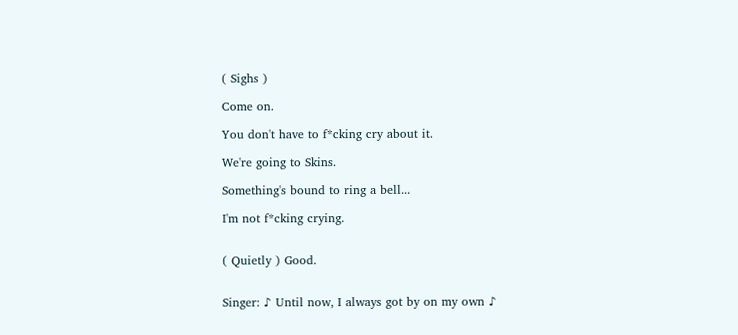( Sighs )

Come on.

You don't have to f*cking cry about it.

We're going to Skins.

Something's bound to ring a bell...

I'm not f*cking crying.


( Quietly ) Good.


Singer: ♪ Until now, I always got by on my own ♪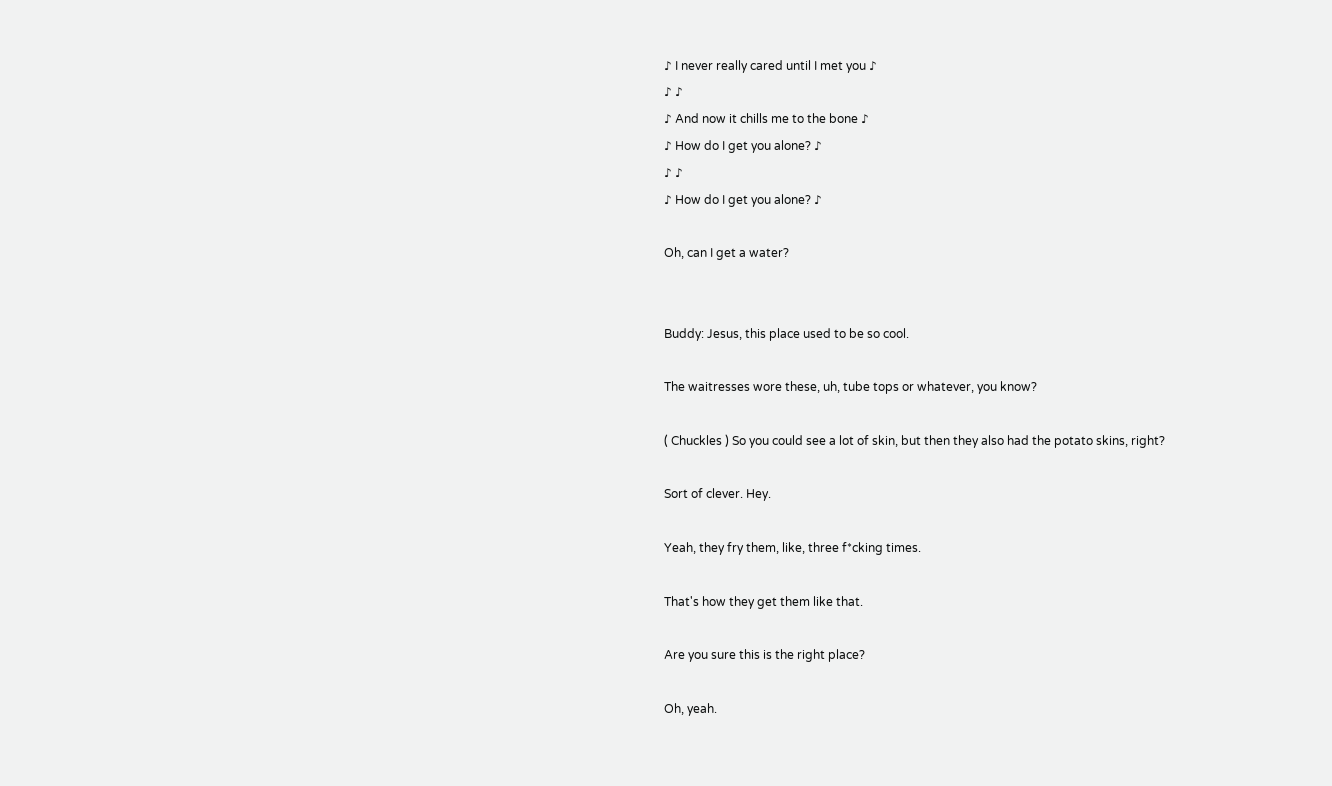♪ I never really cared until I met you ♪
♪ ♪
♪ And now it chills me to the bone ♪
♪ How do I get you alone? ♪
♪ ♪
♪ How do I get you alone? ♪

Oh, can I get a water?


Buddy: Jesus, this place used to be so cool.

The waitresses wore these, uh, tube tops or whatever, you know?

( Chuckles ) So you could see a lot of skin, but then they also had the potato skins, right?

Sort of clever. Hey.

Yeah, they fry them, like, three f*cking times.

That's how they get them like that.

Are you sure this is the right place?

Oh, yeah.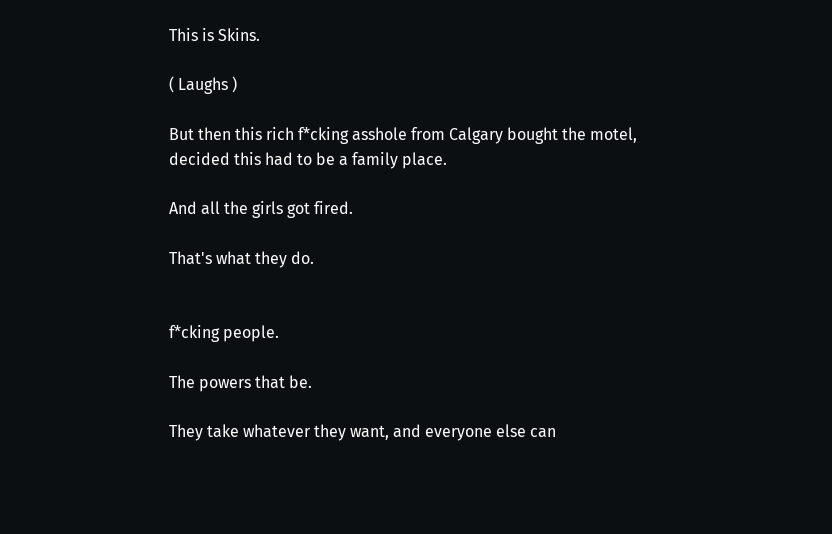This is Skins.

( Laughs )

But then this rich f*cking asshole from Calgary bought the motel, decided this had to be a family place.

And all the girls got fired.

That's what they do.


f*cking people.

The powers that be.

They take whatever they want, and everyone else can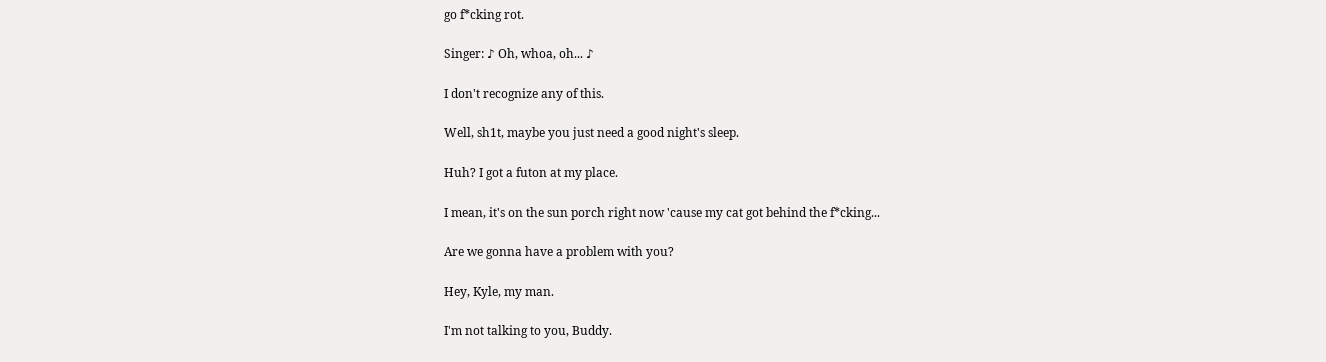go f*cking rot.

Singer: ♪ Oh, whoa, oh... ♪

I don't recognize any of this.

Well, sh1t, maybe you just need a good night's sleep.

Huh? I got a futon at my place.

I mean, it's on the sun porch right now 'cause my cat got behind the f*cking...

Are we gonna have a problem with you?

Hey, Kyle, my man.

I'm not talking to you, Buddy.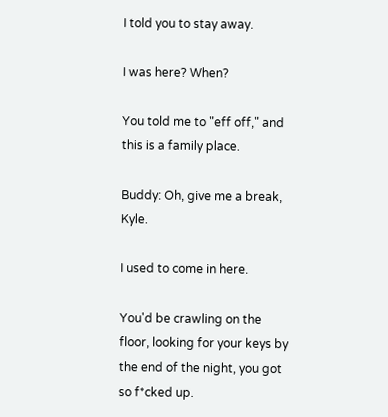I told you to stay away.

I was here? When?

You told me to "eff off," and this is a family place.

Buddy: Oh, give me a break, Kyle.

I used to come in here.

You'd be crawling on the floor, looking for your keys by the end of the night, you got so f*cked up.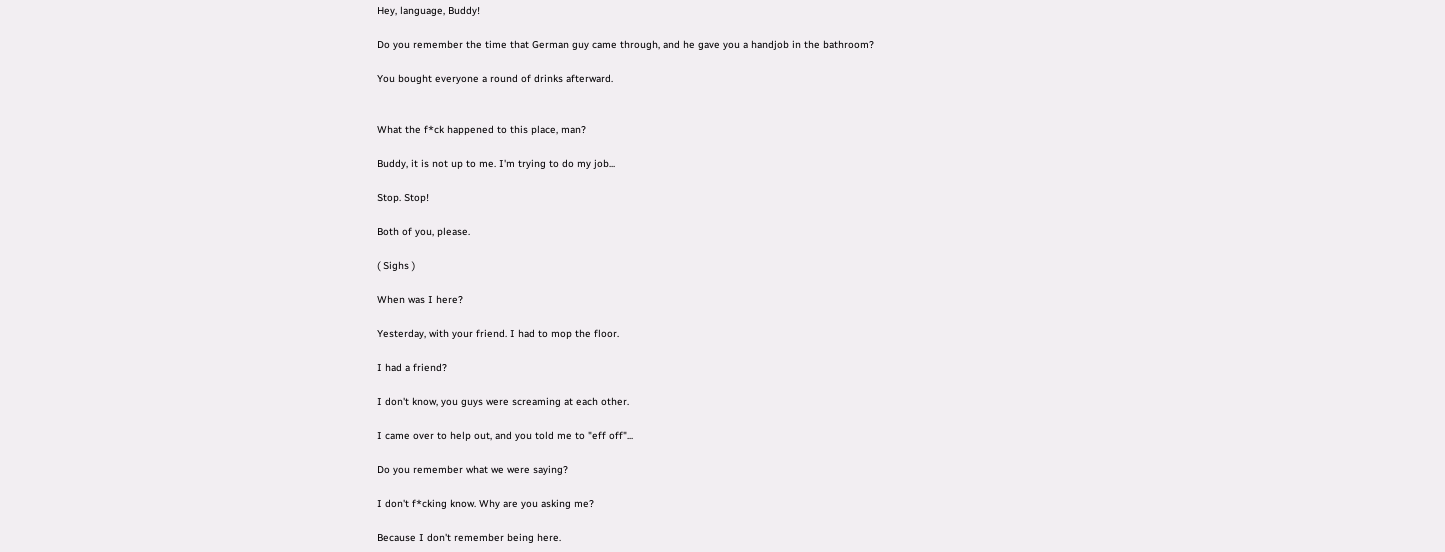Hey, language, Buddy!

Do you remember the time that German guy came through, and he gave you a handjob in the bathroom?

You bought everyone a round of drinks afterward.


What the f*ck happened to this place, man?

Buddy, it is not up to me. I'm trying to do my job...

Stop. Stop!

Both of you, please.

( Sighs )

When was I here?

Yesterday, with your friend. I had to mop the floor.

I had a friend?

I don't know, you guys were screaming at each other.

I came over to help out, and you told me to "eff off"...

Do you remember what we were saying?

I don't f*cking know. Why are you asking me?

Because I don't remember being here.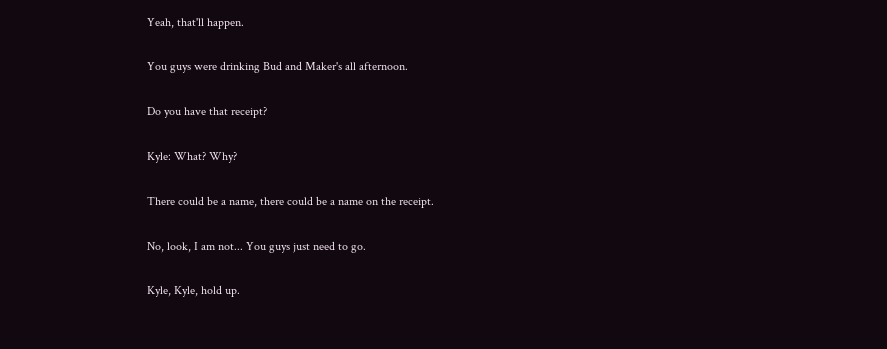Yeah, that'll happen.

You guys were drinking Bud and Maker's all afternoon.

Do you have that receipt?

Kyle: What? Why?

There could be a name, there could be a name on the receipt.

No, look, I am not... You guys just need to go.

Kyle, Kyle, hold up.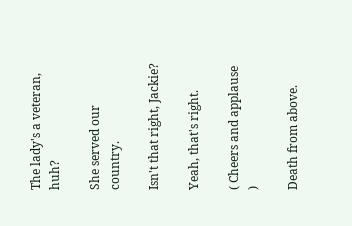The lady's a veteran, huh?

She served our country.

Isn't that right, Jackie?

Yeah, that's right.

( Cheers and applause )

Death from above.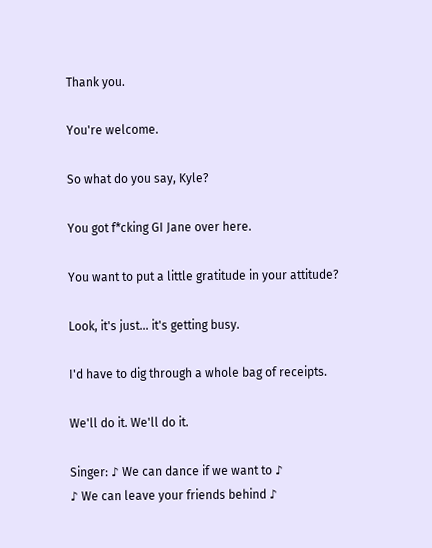Thank you.

You're welcome.

So what do you say, Kyle?

You got f*cking GI Jane over here.

You want to put a little gratitude in your attitude?

Look, it's just... it's getting busy.

I'd have to dig through a whole bag of receipts.

We'll do it. We'll do it.

Singer: ♪ We can dance if we want to ♪
♪ We can leave your friends behind ♪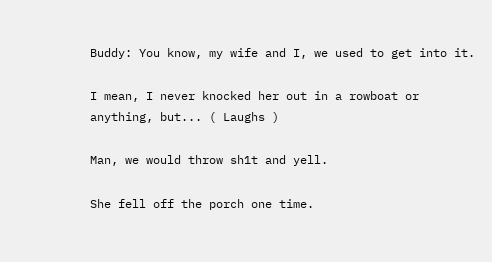Buddy: You know, my wife and I, we used to get into it.

I mean, I never knocked her out in a rowboat or anything, but... ( Laughs )

Man, we would throw sh1t and yell.

She fell off the porch one time.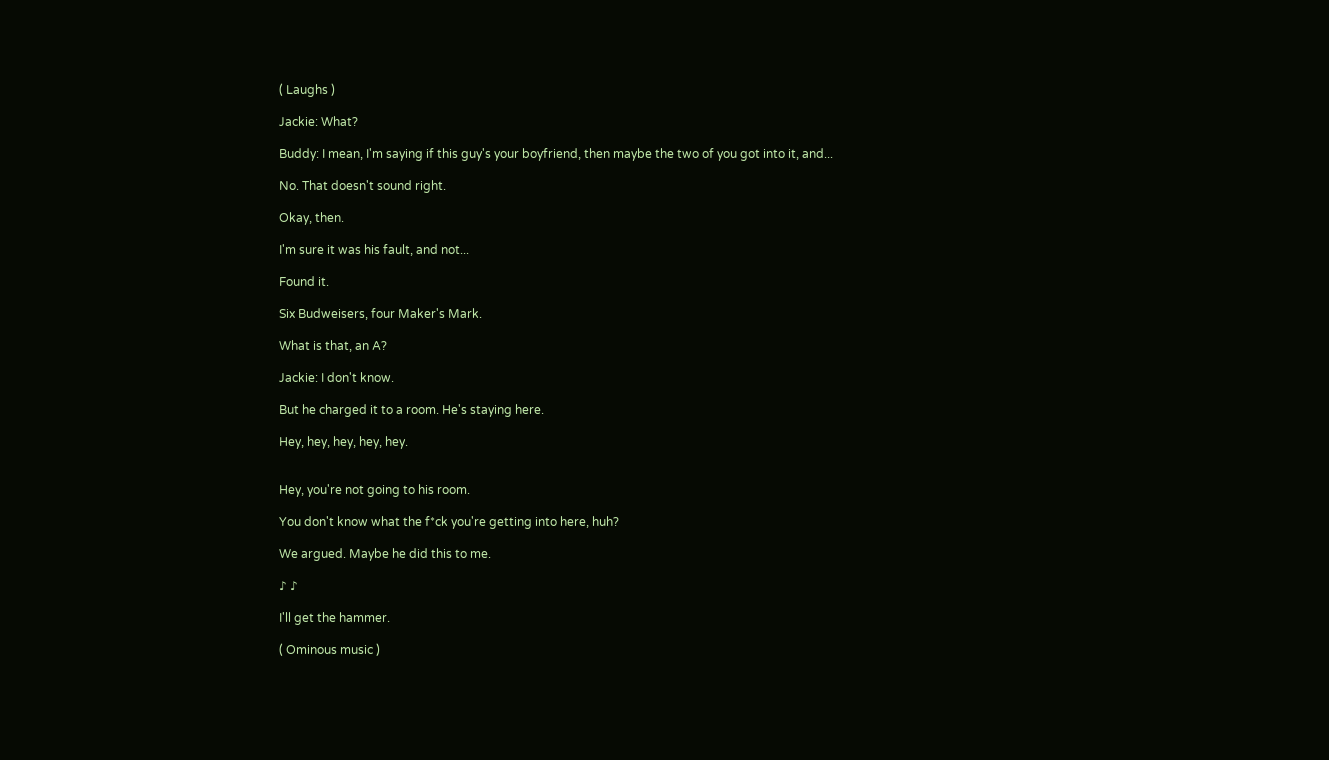( Laughs )

Jackie: What?

Buddy: I mean, I'm saying if this guy's your boyfriend, then maybe the two of you got into it, and...

No. That doesn't sound right.

Okay, then.

I'm sure it was his fault, and not...

Found it.

Six Budweisers, four Maker's Mark.

What is that, an A?

Jackie: I don't know.

But he charged it to a room. He's staying here.

Hey, hey, hey, hey, hey.


Hey, you're not going to his room.

You don't know what the f*ck you're getting into here, huh?

We argued. Maybe he did this to me.

♪ ♪

I'll get the hammer.

( Ominous music )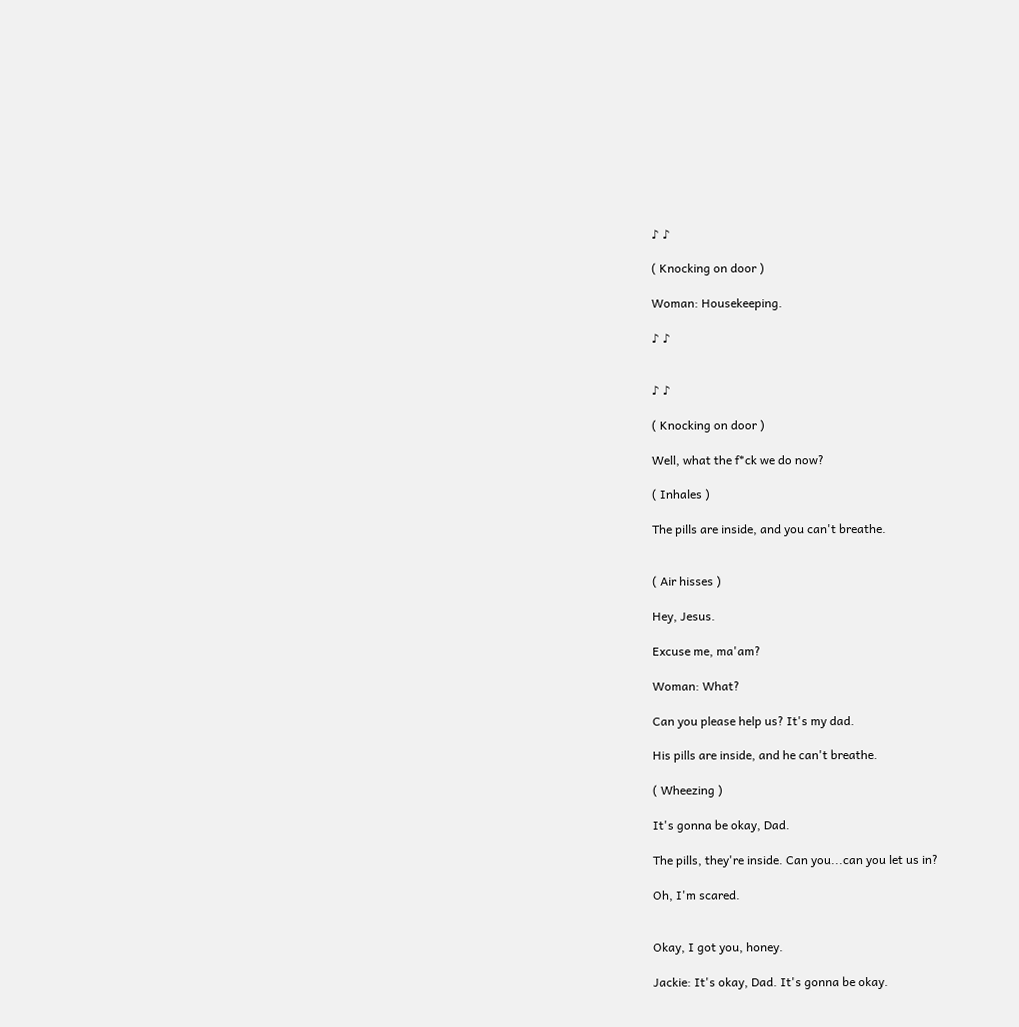♪ ♪

( Knocking on door )

Woman: Housekeeping.

♪ ♪


♪ ♪

( Knocking on door )

Well, what the f*ck we do now?

( Inhales )

The pills are inside, and you can't breathe.


( Air hisses )

Hey, Jesus.

Excuse me, ma'am?

Woman: What?

Can you please help us? It's my dad.

His pills are inside, and he can't breathe.

( Wheezing )

It's gonna be okay, Dad.

The pills, they're inside. Can you...can you let us in?

Oh, I'm scared.


Okay, I got you, honey.

Jackie: It's okay, Dad. It's gonna be okay.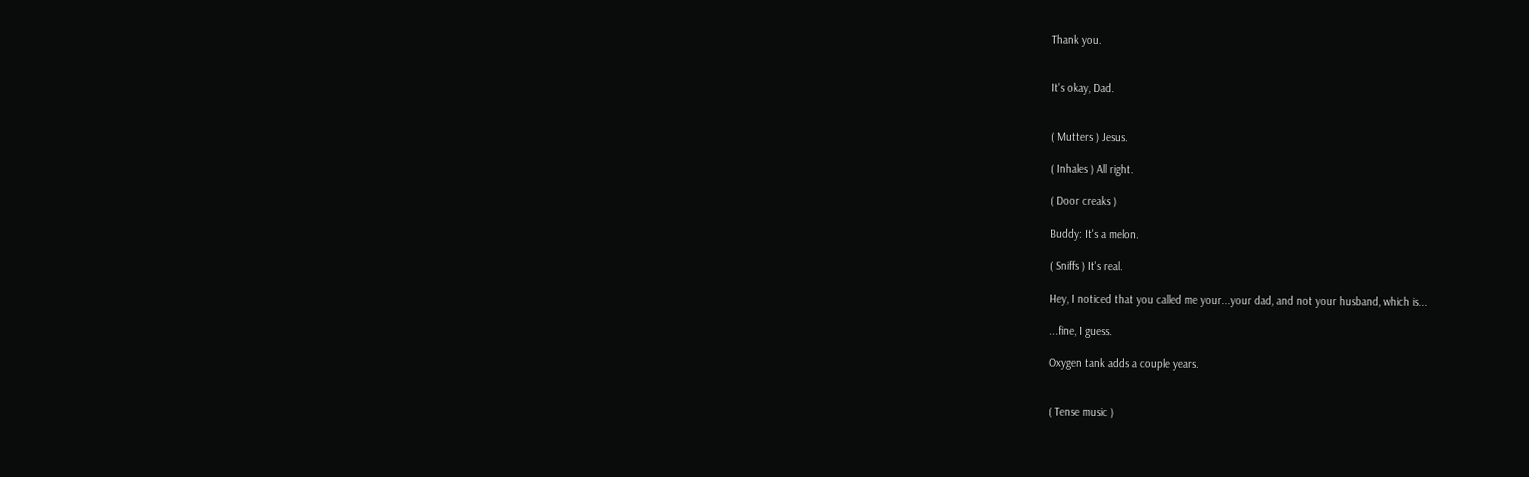Thank you.


It's okay, Dad.


( Mutters ) Jesus.

( Inhales ) All right.

( Door creaks )

Buddy: It's a melon.

( Sniffs ) It's real.

Hey, I noticed that you called me your...your dad, and not your husband, which is...

...fine, I guess.

Oxygen tank adds a couple years.


( Tense music )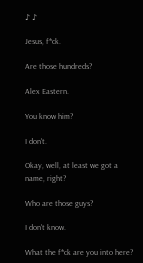♪ ♪

Jesus, f*ck.

Are those hundreds?

Alex Eastern.

You know him?

I don't.

Okay, well, at least we got a name, right?

Who are those guys?

I don't know.

What the f*ck are you into here?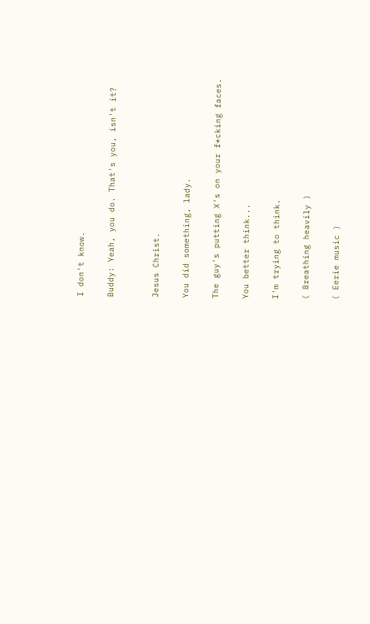I don't know.

Buddy: Yeah, you do. That's you, isn't it?


Jesus Christ.

You did something, lady.

The guy's putting X's on your f*cking faces.

You better think...

I'm trying to think.

( Breathing heavily )

( Eerie music )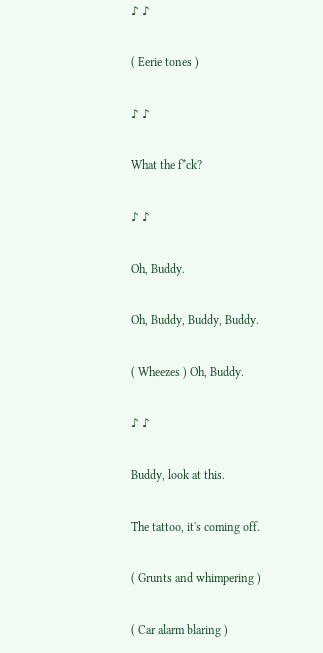♪ ♪

( Eerie tones )

♪ ♪

What the f*ck?

♪ ♪

Oh, Buddy.

Oh, Buddy, Buddy, Buddy.

( Wheezes ) Oh, Buddy.

♪ ♪

Buddy, look at this.

The tattoo, it's coming off.

( Grunts and whimpering )

( Car alarm blaring )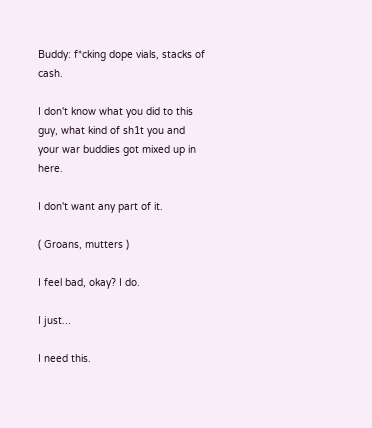Buddy: f*cking dope vials, stacks of cash.

I don't know what you did to this guy, what kind of sh1t you and your war buddies got mixed up in here.

I don't want any part of it.

( Groans, mutters )

I feel bad, okay? I do.

I just...

I need this.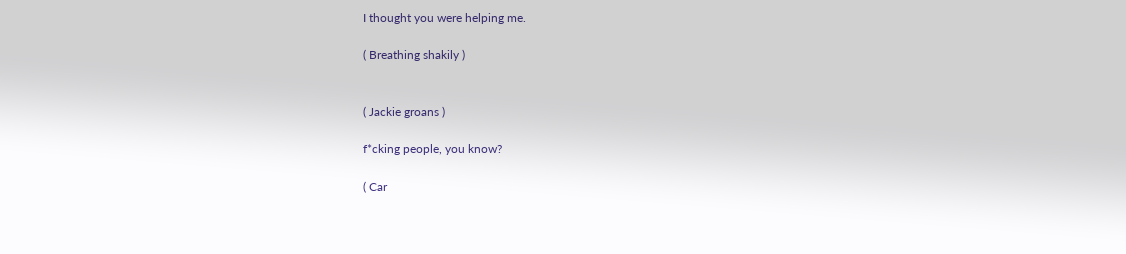I thought you were helping me.

( Breathing shakily )


( Jackie groans )

f*cking people, you know?

( Car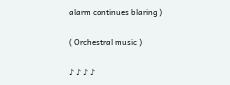alarm continues blaring )

( Orchestral music )

♪ ♪ ♪ ♪